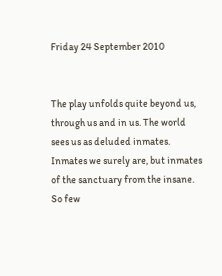Friday 24 September 2010


The play unfolds quite beyond us, through us and in us. The world sees us as deluded inmates. Inmates we surely are, but inmates of the sanctuary from the insane. So few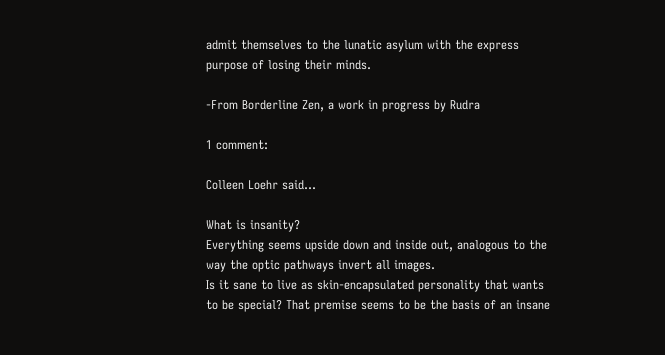admit themselves to the lunatic asylum with the express purpose of losing their minds.

-From Borderline Zen, a work in progress by Rudra

1 comment:

Colleen Loehr said...

What is insanity?
Everything seems upside down and inside out, analogous to the way the optic pathways invert all images.
Is it sane to live as skin-encapsulated personality that wants to be special? That premise seems to be the basis of an insane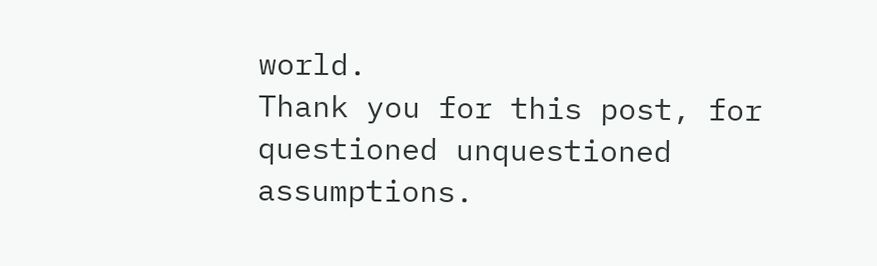world.
Thank you for this post, for questioned unquestioned assumptions.